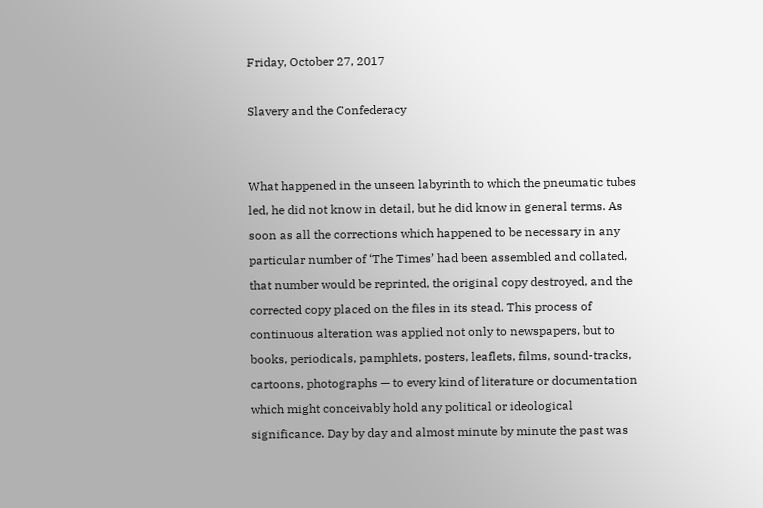Friday, October 27, 2017

Slavery and the Confederacy


What happened in the unseen labyrinth to which the pneumatic tubes led, he did not know in detail, but he did know in general terms. As soon as all the corrections which happened to be necessary in any particular number of ‘The Times’ had been assembled and collated, that number would be reprinted, the original copy destroyed, and the corrected copy placed on the files in its stead. This process of continuous alteration was applied not only to newspapers, but to books, periodicals, pamphlets, posters, leaflets, films, sound-tracks, cartoons, photographs — to every kind of literature or documentation which might conceivably hold any political or ideological significance. Day by day and almost minute by minute the past was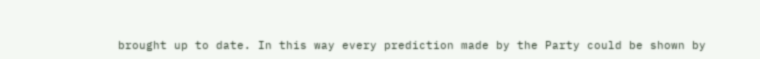brought up to date. In this way every prediction made by the Party could be shown by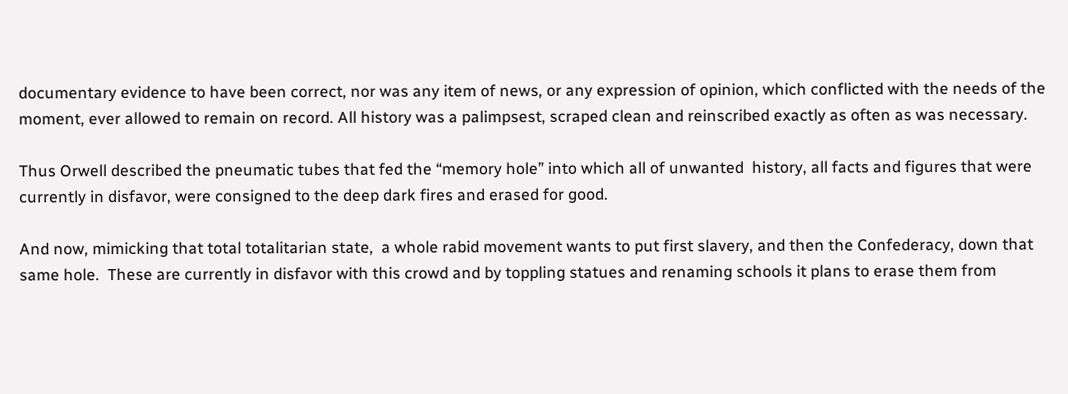documentary evidence to have been correct, nor was any item of news, or any expression of opinion, which conflicted with the needs of the moment, ever allowed to remain on record. All history was a palimpsest, scraped clean and reinscribed exactly as often as was necessary.

Thus Orwell described the pneumatic tubes that fed the “memory hole” into which all of unwanted  history, all facts and figures that were currently in disfavor, were consigned to the deep dark fires and erased for good.

And now, mimicking that total totalitarian state,  a whole rabid movement wants to put first slavery, and then the Confederacy, down that same hole.  These are currently in disfavor with this crowd and by toppling statues and renaming schools it plans to erase them from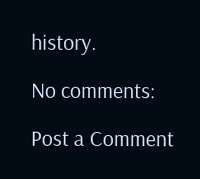history.

No comments:

Post a Comment